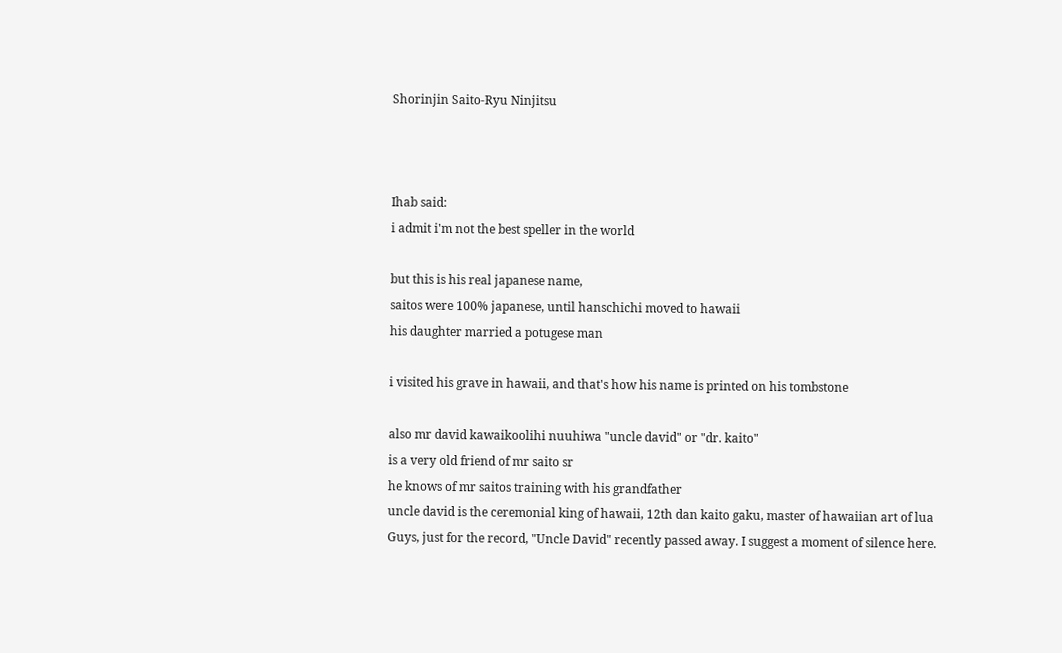Shorinjin Saito-Ryu Ninjitsu



Ihab said:
i admit i'm not the best speller in the world

but this is his real japanese name,
saitos were 100% japanese, until hanschichi moved to hawaii
his daughter married a potugese man

i visited his grave in hawaii, and that's how his name is printed on his tombstone

also mr david kawaikoolihi nuuhiwa "uncle david" or "dr. kaito"
is a very old friend of mr saito sr
he knows of mr saitos training with his grandfather
uncle david is the ceremonial king of hawaii, 12th dan kaito gaku, master of hawaiian art of lua
Guys, just for the record, "Uncle David" recently passed away. I suggest a moment of silence here.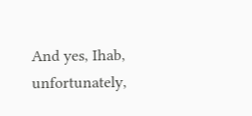And yes, Ihab, unfortunately,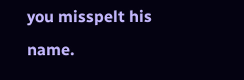you misspelt his name.